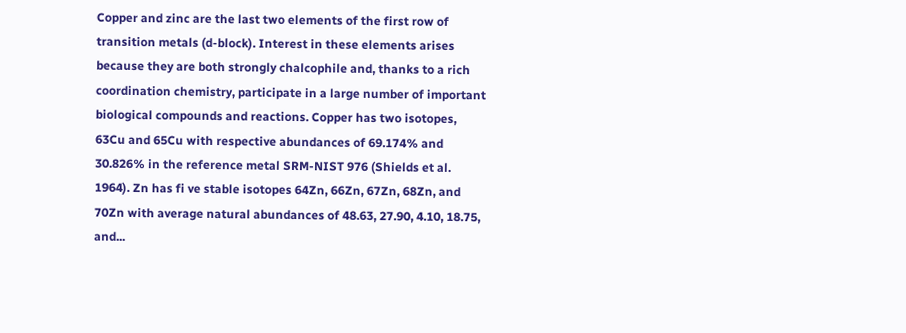Copper and zinc are the last two elements of the first row of transition metals (d-block). Interest in these elements arises because they are both strongly chalcophile and, thanks to a rich coordination chemistry, participate in a large number of important biological compounds and reactions. Copper has two isotopes, 63Cu and 65Cu with respective abundances of 69.174% and 30.826% in the reference metal SRM-NIST 976 (Shields et al. 1964). Zn has fi ve stable isotopes 64Zn, 66Zn, 67Zn, 68Zn, and 70Zn with average natural abundances of 48.63, 27.90, 4.10, 18.75, and...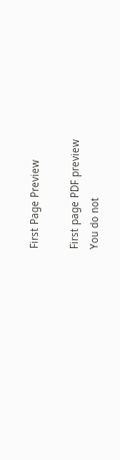First Page Preview

First page PDF preview
You do not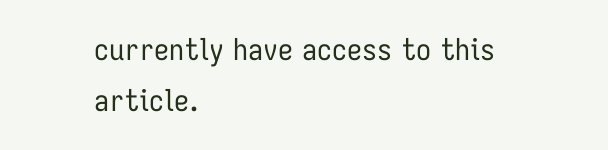currently have access to this article.